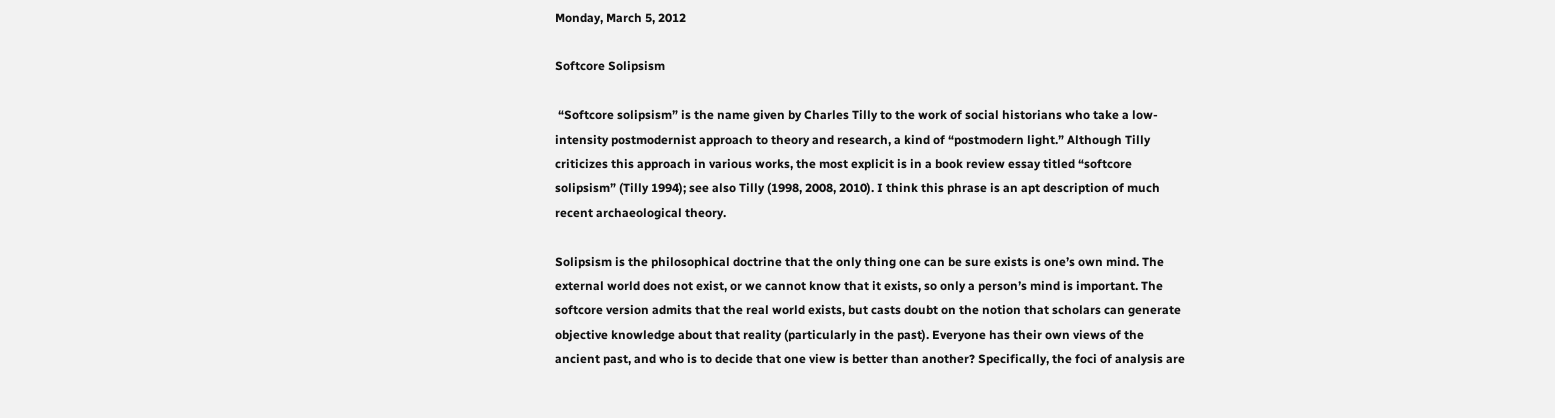Monday, March 5, 2012

Softcore Solipsism

 “Softcore solipsism” is the name given by Charles Tilly to the work of social historians who take a low-intensity postmodernist approach to theory and research, a kind of “postmodern light.” Although Tilly criticizes this approach in various works, the most explicit is in a book review essay titled “softcore solipsism” (Tilly 1994); see also Tilly (1998, 2008, 2010). I think this phrase is an apt description of much recent archaeological theory.

Solipsism is the philosophical doctrine that the only thing one can be sure exists is one’s own mind. The external world does not exist, or we cannot know that it exists, so only a person’s mind is important. The softcore version admits that the real world exists, but casts doubt on the notion that scholars can generate objective knowledge about that reality (particularly in the past). Everyone has their own views of the ancient past, and who is to decide that one view is better than another? Specifically, the foci of analysis are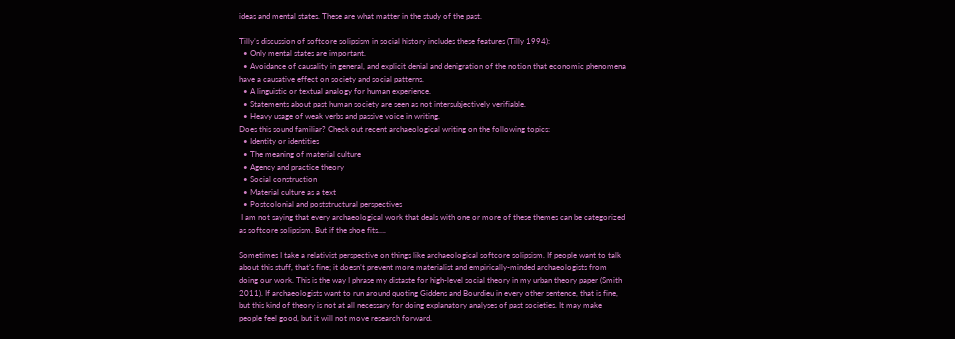ideas and mental states. These are what matter in the study of the past.

Tilly’s discussion of softcore solipsism in social history includes these features (Tilly 1994):
  • Only mental states are important.
  • Avoidance of causality in general, and explicit denial and denigration of the notion that economic phenomena have a causative effect on society and social patterns.
  • A linguistic or textual analogy for human experience.
  • Statements about past human society are seen as not intersubjectively verifiable.
  • Heavy usage of weak verbs and passive voice in writing.
Does this sound familiar? Check out recent archaeological writing on the following topics:
  • Identity or identities
  • The meaning of material culture
  • Agency and practice theory
  • Social construction
  • Material culture as a text
  • Postcolonial and poststructural perspectives
 I am not saying that every archaeological work that deals with one or more of these themes can be categorized as softcore solipsism. But if the shoe fits….

Sometimes I take a relativist perspective on things like archaeological softcore solipsism. If people want to talk about this stuff, that’s fine; it doesn’t prevent more materialist and empirically-minded archaeologists from doing our work. This is the way I phrase my distaste for high-level social theory in my urban theory paper (Smith 2011). If archaeologists want to run around quoting Giddens and Bourdieu in every other sentence, that is fine, but this kind of theory is not at all necessary for doing explanatory analyses of past societies. It may make people feel good, but it will not move research forward.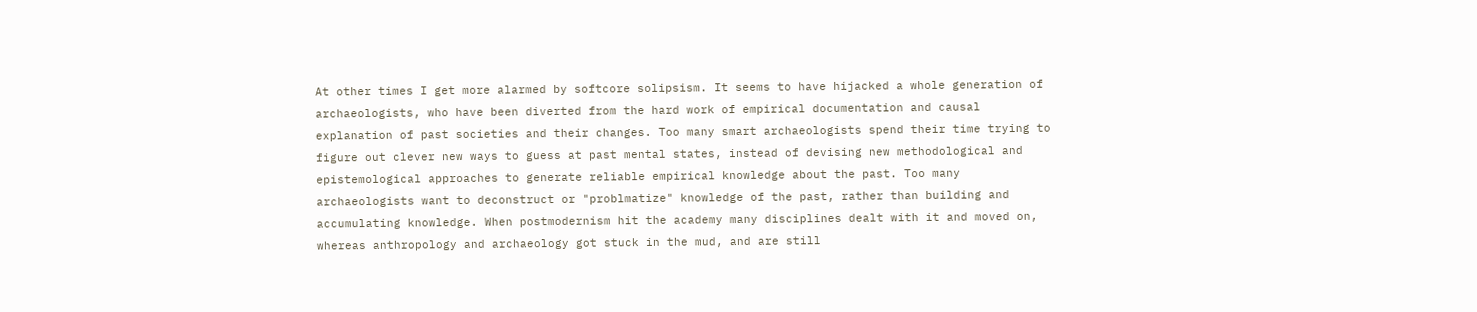At other times I get more alarmed by softcore solipsism. It seems to have hijacked a whole generation of archaeologists, who have been diverted from the hard work of empirical documentation and causal explanation of past societies and their changes. Too many smart archaeologists spend their time trying to figure out clever new ways to guess at past mental states, instead of devising new methodological and epistemological approaches to generate reliable empirical knowledge about the past. Too many archaeologists want to deconstruct or "problmatize" knowledge of the past, rather than building and accumulating knowledge. When postmodernism hit the academy many disciplines dealt with it and moved on, whereas anthropology and archaeology got stuck in the mud, and are still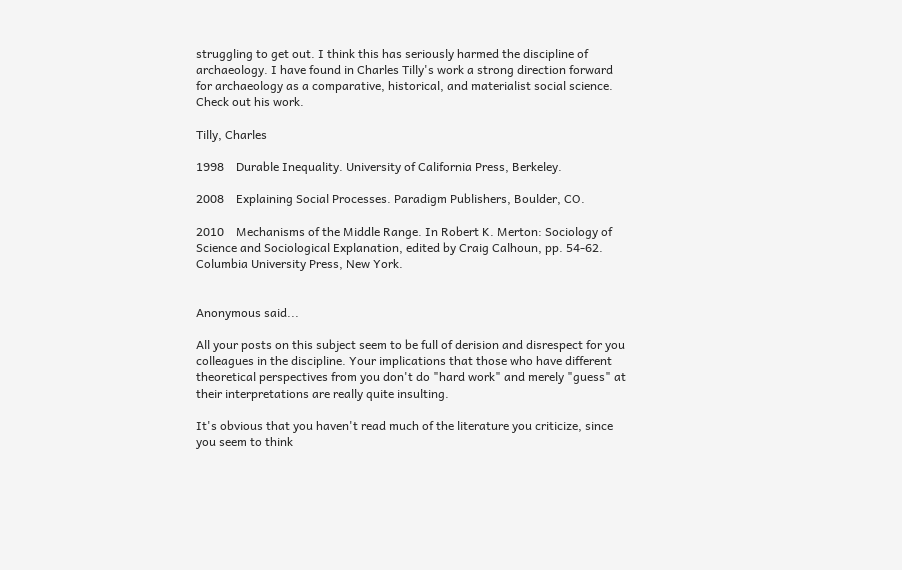struggling to get out. I think this has seriously harmed the discipline of archaeology. I have found in Charles Tilly's work a strong direction forward for archaeology as a comparative, historical, and materialist social science. Check out his work.

Tilly, Charles

1998    Durable Inequality. University of California Press, Berkeley.

2008    Explaining Social Processes. Paradigm Publishers, Boulder, CO.

2010    Mechanisms of the Middle Range. In Robert K. Merton: Sociology of Science and Sociological Explanation, edited by Craig Calhoun, pp. 54-62. Columbia University Press, New York.


Anonymous said...

All your posts on this subject seem to be full of derision and disrespect for you colleagues in the discipline. Your implications that those who have different theoretical perspectives from you don't do "hard work" and merely "guess" at their interpretations are really quite insulting.

It's obvious that you haven't read much of the literature you criticize, since you seem to think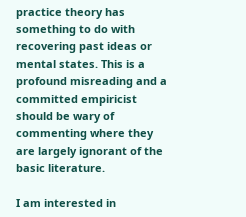practice theory has something to do with recovering past ideas or mental states. This is a profound misreading and a committed empiricist should be wary of commenting where they are largely ignorant of the basic literature.

I am interested in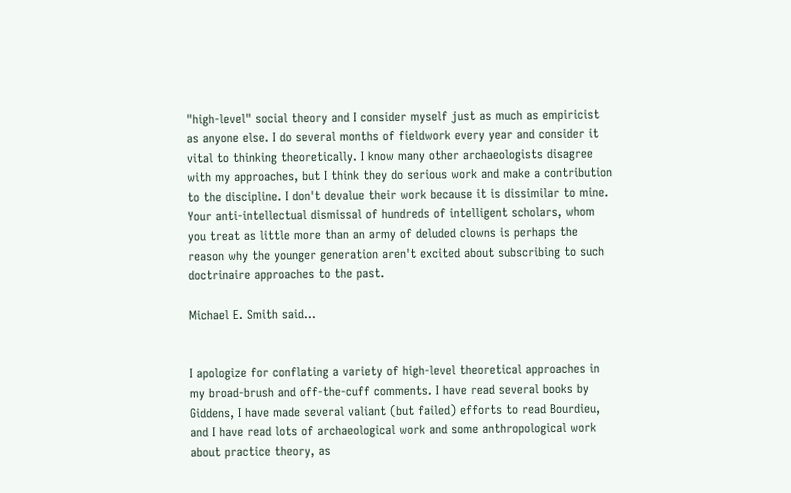"high-level" social theory and I consider myself just as much as empiricist as anyone else. I do several months of fieldwork every year and consider it vital to thinking theoretically. I know many other archaeologists disagree with my approaches, but I think they do serious work and make a contribution to the discipline. I don't devalue their work because it is dissimilar to mine. Your anti-intellectual dismissal of hundreds of intelligent scholars, whom you treat as little more than an army of deluded clowns is perhaps the reason why the younger generation aren't excited about subscribing to such doctrinaire approaches to the past.

Michael E. Smith said...


I apologize for conflating a variety of high-level theoretical approaches in my broad-brush and off-the-cuff comments. I have read several books by Giddens, I have made several valiant (but failed) efforts to read Bourdieu, and I have read lots of archaeological work and some anthropological work about practice theory, as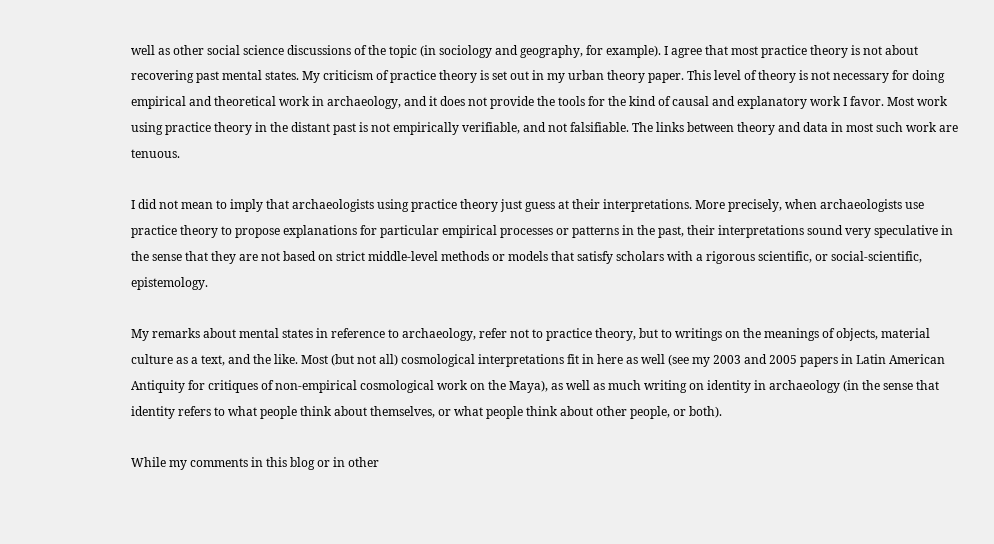well as other social science discussions of the topic (in sociology and geography, for example). I agree that most practice theory is not about recovering past mental states. My criticism of practice theory is set out in my urban theory paper. This level of theory is not necessary for doing empirical and theoretical work in archaeology, and it does not provide the tools for the kind of causal and explanatory work I favor. Most work using practice theory in the distant past is not empirically verifiable, and not falsifiable. The links between theory and data in most such work are tenuous.

I did not mean to imply that archaeologists using practice theory just guess at their interpretations. More precisely, when archaeologists use practice theory to propose explanations for particular empirical processes or patterns in the past, their interpretations sound very speculative in the sense that they are not based on strict middle-level methods or models that satisfy scholars with a rigorous scientific, or social-scientific, epistemology.

My remarks about mental states in reference to archaeology, refer not to practice theory, but to writings on the meanings of objects, material culture as a text, and the like. Most (but not all) cosmological interpretations fit in here as well (see my 2003 and 2005 papers in Latin American Antiquity for critiques of non-empirical cosmological work on the Maya), as well as much writing on identity in archaeology (in the sense that identity refers to what people think about themselves, or what people think about other people, or both).

While my comments in this blog or in other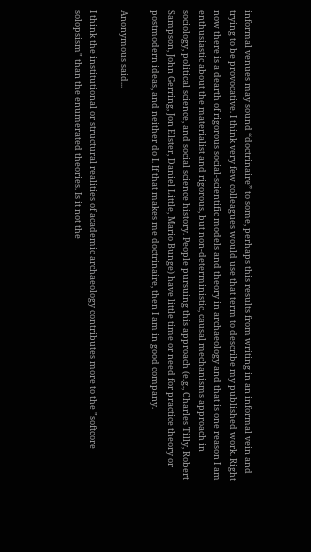informal venues may sound “doctrinaire” to some, perhaps this results from writing in an informal vein and trying to be provocative. I think very few colleagues would use that term to describe my published work. Right now there is a dearth of rigorous social-scientific models and theory in archaeology and that is one reason I am enthusiastic about the materialist and rigorous, but non-deterministic, causal mechanisms approach in sociology, political science, and social science history. People pursuing this approach (e.g., Charles Tilly, Robert Sampson, John Gerring, Jon Elster, Daniel Little, Mario Bunge) have little time or need for practice theory or postmodern ideas, and neither do I. If that makes me doctrinaire, then I am in good company.

Anonymous said...

I think the institutional or structural realities of academic archaeology contributes more to the "softcore solopsism" than the enumerated theories. Is it not the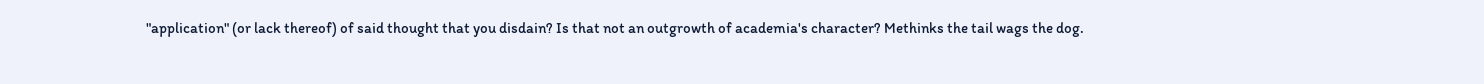"application" (or lack thereof) of said thought that you disdain? Is that not an outgrowth of academia's character? Methinks the tail wags the dog.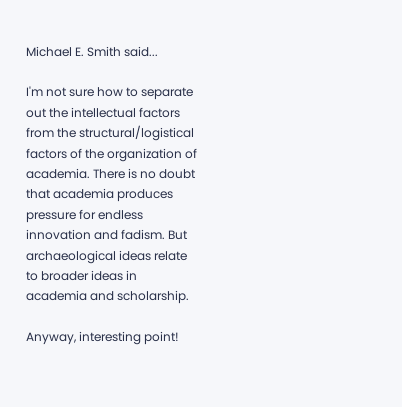Michael E. Smith said...

I'm not sure how to separate out the intellectual factors from the structural/logistical factors of the organization of academia. There is no doubt that academia produces pressure for endless innovation and fadism. But archaeological ideas relate to broader ideas in academia and scholarship.

Anyway, interesting point!